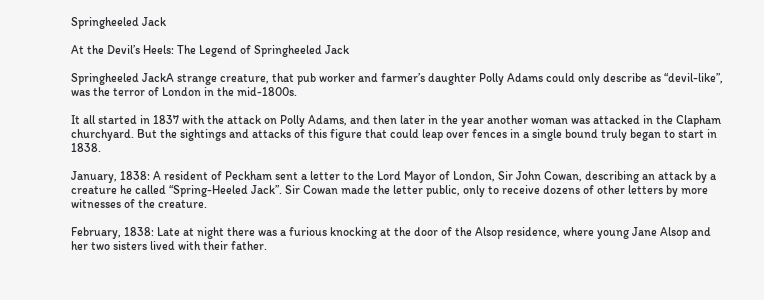Springheeled Jack

At the Devil’s Heels: The Legend of Springheeled Jack

Springheeled JackA strange creature, that pub worker and farmer’s daughter Polly Adams could only describe as “devil-like”, was the terror of London in the mid-1800s.

It all started in 1837 with the attack on Polly Adams, and then later in the year another woman was attacked in the Clapham churchyard. But the sightings and attacks of this figure that could leap over fences in a single bound truly began to start in 1838.

January, 1838: A resident of Peckham sent a letter to the Lord Mayor of London, Sir John Cowan, describing an attack by a creature he called “Spring-Heeled Jack”. Sir Cowan made the letter public, only to receive dozens of other letters by more witnesses of the creature.

February, 1838: Late at night there was a furious knocking at the door of the Alsop residence, where young Jane Alsop and her two sisters lived with their father.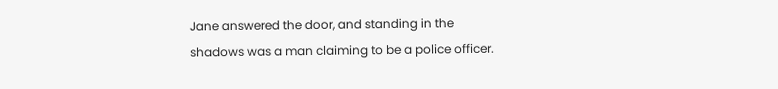Jane answered the door, and standing in the shadows was a man claiming to be a police officer.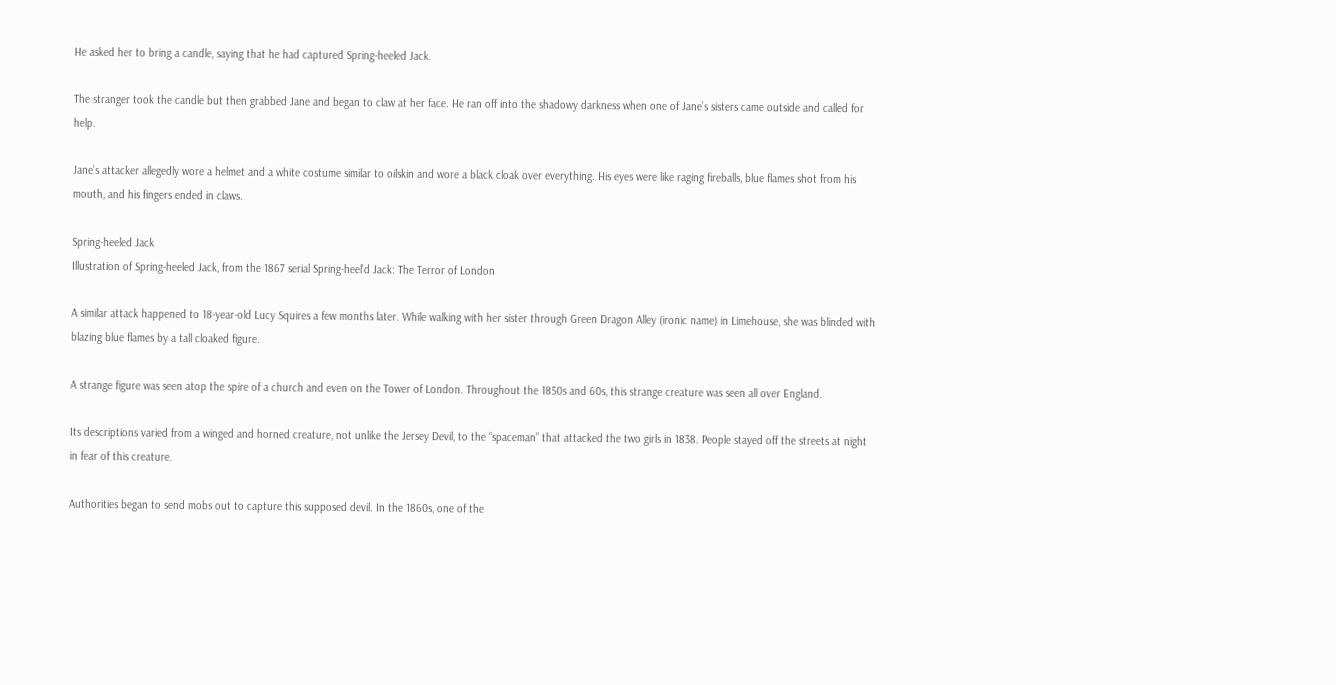He asked her to bring a candle, saying that he had captured Spring-heeled Jack.

The stranger took the candle but then grabbed Jane and began to claw at her face. He ran off into the shadowy darkness when one of Jane’s sisters came outside and called for help.

Jane’s attacker allegedly wore a helmet and a white costume similar to oilskin and wore a black cloak over everything. His eyes were like raging fireballs, blue flames shot from his mouth, and his fingers ended in claws.

Spring-heeled Jack
Illustration of Spring-heeled Jack, from the 1867 serial Spring-heel’d Jack: The Terror of London

A similar attack happened to 18-year-old Lucy Squires a few months later. While walking with her sister through Green Dragon Alley (ironic name) in Limehouse, she was blinded with blazing blue flames by a tall cloaked figure.

A strange figure was seen atop the spire of a church and even on the Tower of London. Throughout the 1850s and 60s, this strange creature was seen all over England.

Its descriptions varied from a winged and horned creature, not unlike the Jersey Devil, to the “spaceman” that attacked the two girls in 1838. People stayed off the streets at night in fear of this creature.

Authorities began to send mobs out to capture this supposed devil. In the 1860s, one of the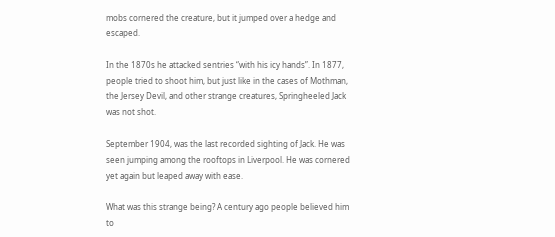mobs cornered the creature, but it jumped over a hedge and escaped.

In the 1870s he attacked sentries “with his icy hands”. In 1877, people tried to shoot him, but just like in the cases of Mothman, the Jersey Devil, and other strange creatures, Springheeled Jack was not shot.

September 1904, was the last recorded sighting of Jack. He was seen jumping among the rooftops in Liverpool. He was cornered yet again but leaped away with ease.

What was this strange being? A century ago people believed him to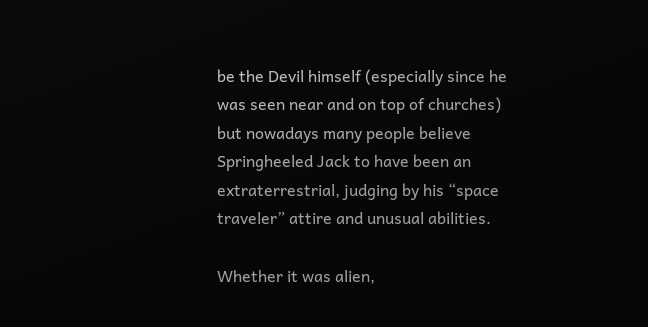be the Devil himself (especially since he was seen near and on top of churches) but nowadays many people believe Springheeled Jack to have been an extraterrestrial, judging by his “space traveler” attire and unusual abilities.

Whether it was alien,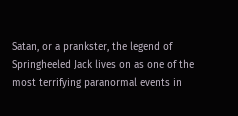Satan, or a prankster, the legend of Springheeled Jack lives on as one of the most terrifying paranormal events in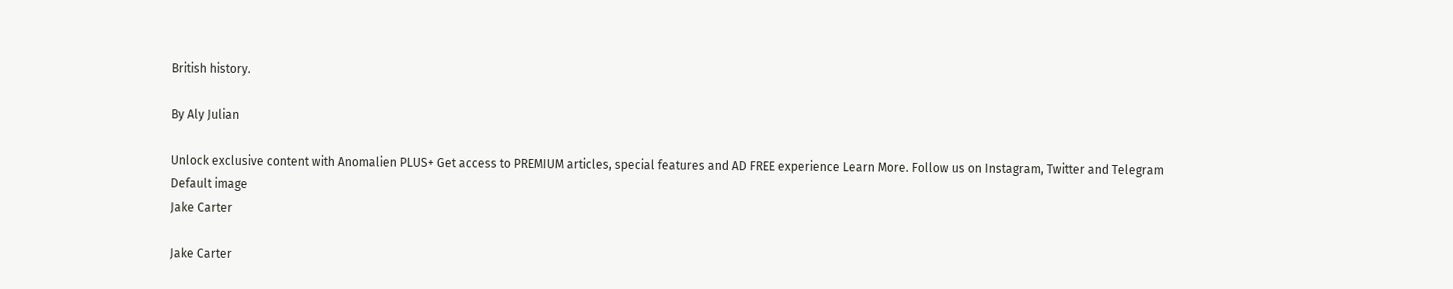British history.

By Aly Julian

Unlock exclusive content with Anomalien PLUS+ Get access to PREMIUM articles, special features and AD FREE experience Learn More. Follow us on Instagram, Twitter and Telegram
Default image
Jake Carter

Jake Carter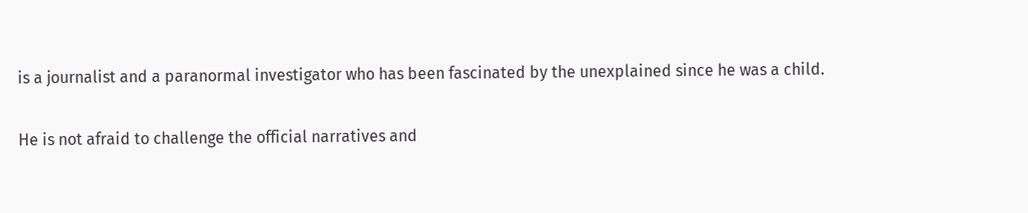is a journalist and a paranormal investigator who has been fascinated by the unexplained since he was a child.

He is not afraid to challenge the official narratives and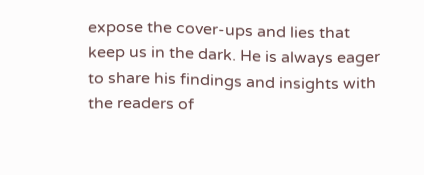expose the cover-ups and lies that keep us in the dark. He is always eager to share his findings and insights with the readers of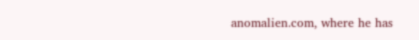anomalien.com, where he has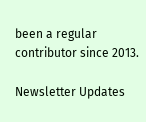been a regular contributor since 2013.

Newsletter Updates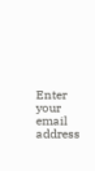Enter your email address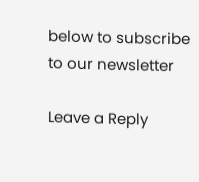below to subscribe to our newsletter

Leave a Reply